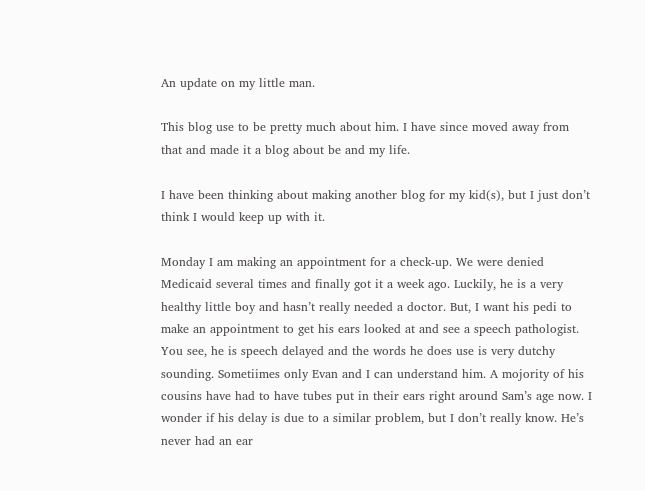An update on my little man.

This blog use to be pretty much about him. I have since moved away from that and made it a blog about be and my life.

I have been thinking about making another blog for my kid(s), but I just don’t think I would keep up with it.

Monday I am making an appointment for a check-up. We were denied Medicaid several times and finally got it a week ago. Luckily, he is a very healthy little boy and hasn’t really needed a doctor. But, I want his pedi to make an appointment to get his ears looked at and see a speech pathologist.
You see, he is speech delayed and the words he does use is very dutchy sounding. Sometiimes only Evan and I can understand him. A mojority of his cousins have had to have tubes put in their ears right around Sam’s age now. I wonder if his delay is due to a similar problem, but I don’t really know. He’s never had an ear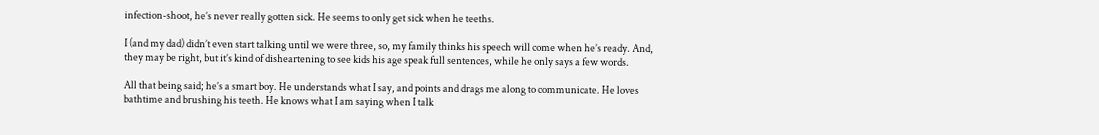infection-shoot, he’s never really gotten sick. He seems to only get sick when he teeths.

I (and my dad) didn’t even start talking until we were three, so, my family thinks his speech will come when he’s ready. And, they may be right, but it’s kind of disheartening to see kids his age speak full sentences, while he only says a few words.

All that being said; he’s a smart boy. He understands what I say, and points and drags me along to communicate. He loves bathtime and brushing his teeth. He knows what I am saying when I talk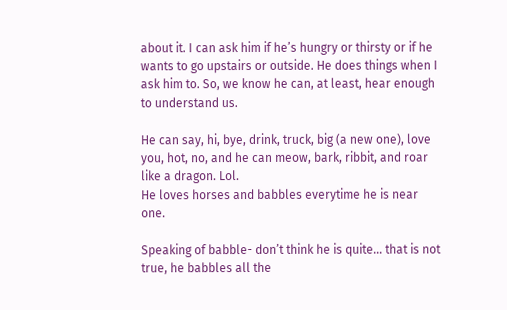about it. I can ask him if he’s hungry or thirsty or if he wants to go upstairs or outside. He does things when I ask him to. So, we know he can, at least, hear enough to understand us.

He can say, hi, bye, drink, truck, big (a new one), love you, hot, no, and he can meow, bark, ribbit, and roar like a dragon. Lol.
He loves horses and babbles everytime he is near one.

Speaking of babble- don’t think he is quite… that is not true, he babbles all the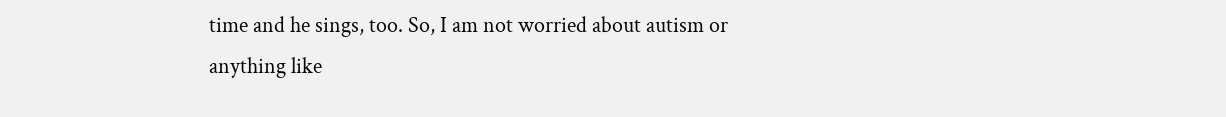time and he sings, too. So, I am not worried about autism or anything like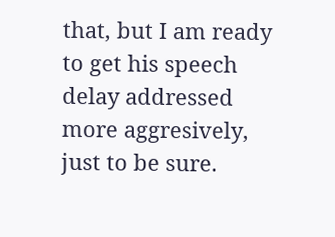that, but I am ready to get his speech delay addressed more aggresively, just to be sure.